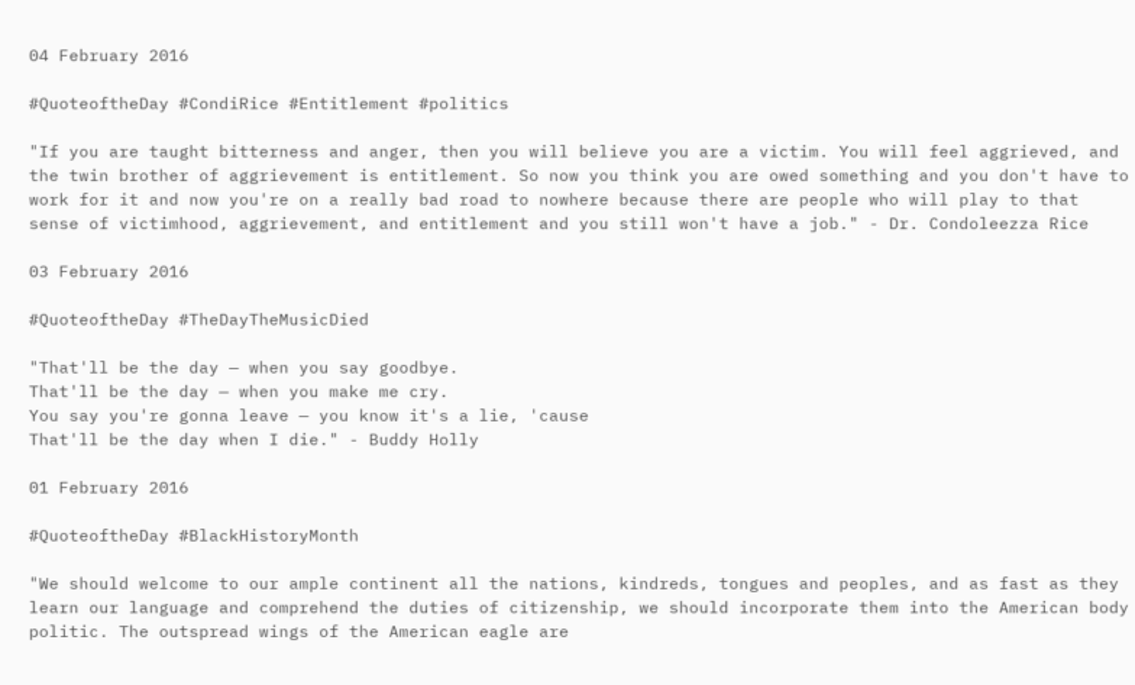04 February 2016

#QuoteoftheDay #CondiRice #Entitlement #politics

"If you are taught bitterness and anger, then you will believe you are a victim. You will feel aggrieved, and the twin brother of aggrievement is entitlement. So now you think you are owed something and you don't have to work for it and now you're on a really bad road to nowhere because there are people who will play to that sense of victimhood, aggrievement, and entitlement and you still won't have a job." - Dr. Condoleezza Rice

03 February 2016

#QuoteoftheDay #TheDayTheMusicDied

"That'll be the day — when you say goodbye.
That'll be the day — when you make me cry.
You say you're gonna leave — you know it's a lie, 'cause
That'll be the day when I die." - Buddy Holly

01 February 2016

#QuoteoftheDay #BlackHistoryMonth

"We should welcome to our ample continent all the nations, kindreds, tongues and peoples, and as fast as they learn our language and comprehend the duties of citizenship, we should incorporate them into the American body politic. The outspread wings of the American eagle are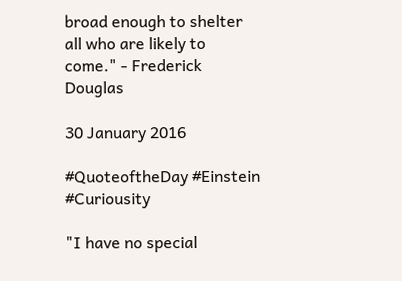broad enough to shelter all who are likely to come." - Frederick Douglas

30 January 2016

#QuoteoftheDay #Einstein #Curiousity

"I have no special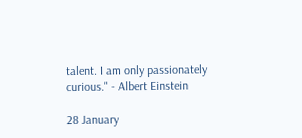talent. I am only passionately curious." - Albert Einstein

28 January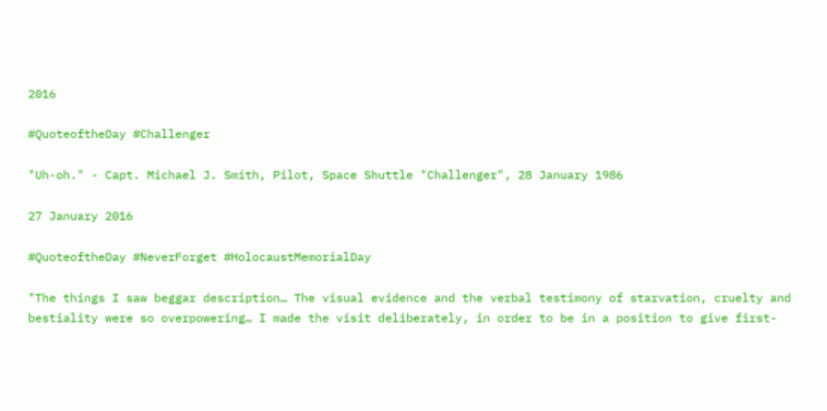2016

#QuoteoftheDay #Challenger

"Uh-oh." - Capt. Michael J. Smith, Pilot, Space Shuttle "Challenger", 28 January 1986

27 January 2016

#QuoteoftheDay #NeverForget #HolocaustMemorialDay

"The things I saw beggar description… The visual evidence and the verbal testimony of starvation, cruelty and bestiality were so overpowering… I made the visit deliberately, in order to be in a position to give first-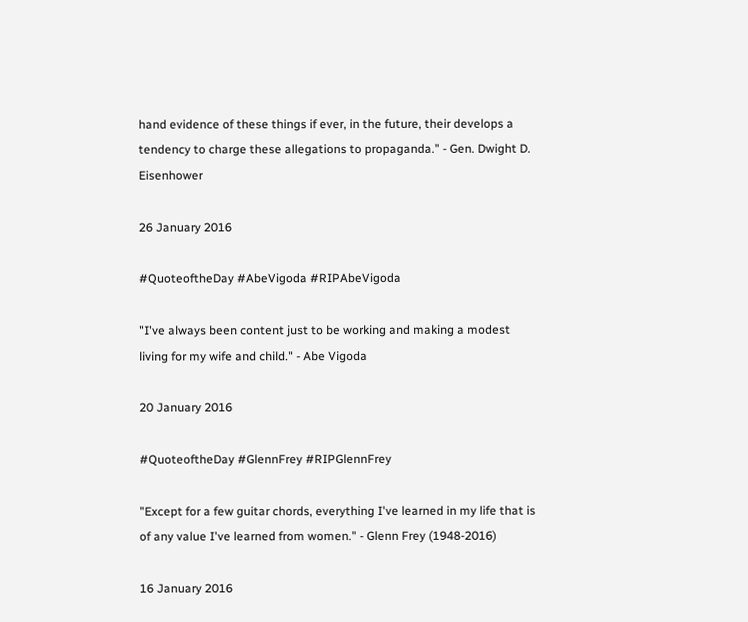hand evidence of these things if ever, in the future, their develops a tendency to charge these allegations to propaganda." - Gen. Dwight D. Eisenhower

26 January 2016

#QuoteoftheDay #AbeVigoda #RIPAbeVigoda

"I've always been content just to be working and making a modest living for my wife and child." - Abe Vigoda

20 January 2016

#QuoteoftheDay #GlennFrey #RIPGlennFrey

"Except for a few guitar chords, everything I've learned in my life that is of any value I've learned from women." - Glenn Frey (1948-2016)

16 January 2016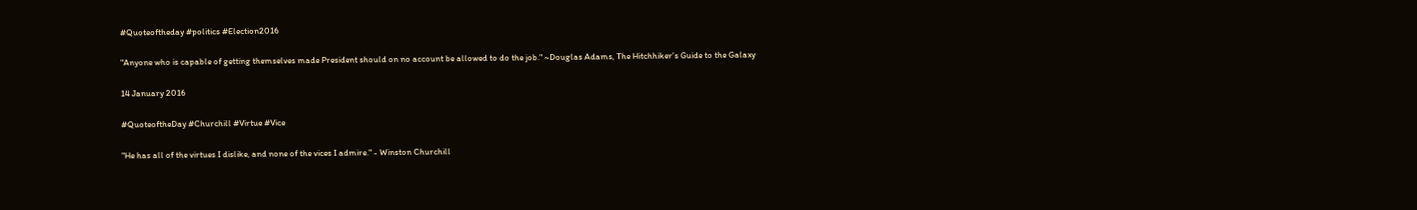#Quoteoftheday #politics #Election2016

"Anyone who is capable of getting themselves made President should on no account be allowed to do the job." ~Douglas Adams, The Hitchhiker’s Guide to the Galaxy

14 January 2016

#QuoteoftheDay #Churchill #Virtue #Vice

"He has all of the virtues I dislike, and none of the vices I admire." - Winston Churchill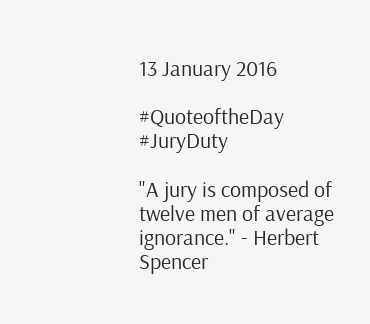13 January 2016

#QuoteoftheDay #JuryDuty

"A jury is composed of twelve men of average ignorance." - Herbert Spencer